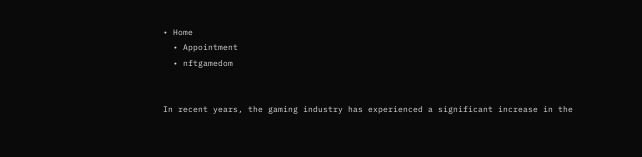• Home
  • Appointment
  • nftgamedom


In recent years, the gaming industry has experienced a significant increase in the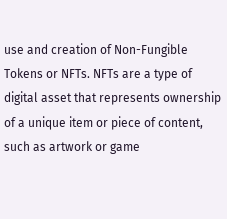use and creation of Non-Fungible Tokens or NFTs. NFTs are a type of digital asset that represents ownership of a unique item or piece of content, such as artwork or game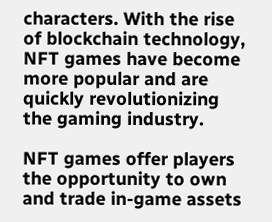characters. With the rise of blockchain technology, NFT games have become more popular and are quickly revolutionizing the gaming industry.

NFT games offer players the opportunity to own and trade in-game assets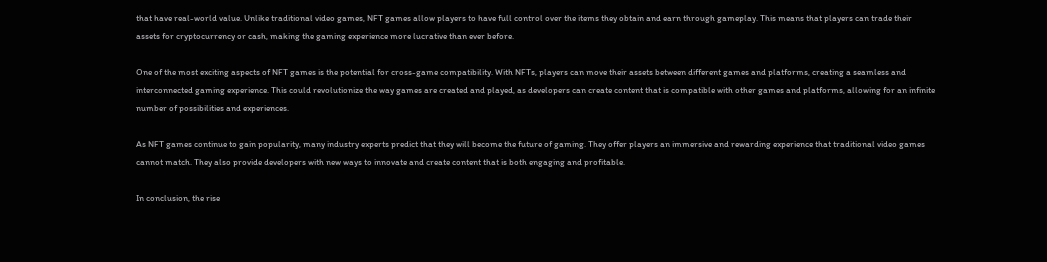that have real-world value. Unlike traditional video games, NFT games allow players to have full control over the items they obtain and earn through gameplay. This means that players can trade their assets for cryptocurrency or cash, making the gaming experience more lucrative than ever before.

One of the most exciting aspects of NFT games is the potential for cross-game compatibility. With NFTs, players can move their assets between different games and platforms, creating a seamless and interconnected gaming experience. This could revolutionize the way games are created and played, as developers can create content that is compatible with other games and platforms, allowing for an infinite number of possibilities and experiences.

As NFT games continue to gain popularity, many industry experts predict that they will become the future of gaming. They offer players an immersive and rewarding experience that traditional video games cannot match. They also provide developers with new ways to innovate and create content that is both engaging and profitable.

In conclusion, the rise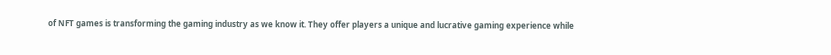of NFT games is transforming the gaming industry as we know it. They offer players a unique and lucrative gaming experience while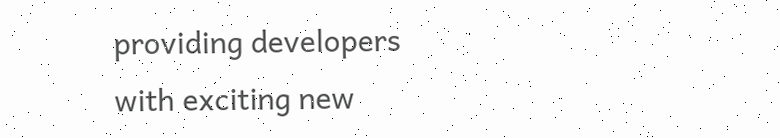providing developers with exciting new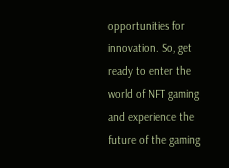opportunities for innovation. So, get ready to enter the world of NFT gaming and experience the future of the gaming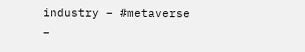industry – #metaverse –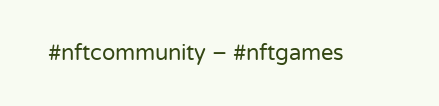#nftcommunity – #nftgames